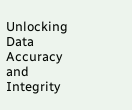Unlocking Data Accuracy and Integrity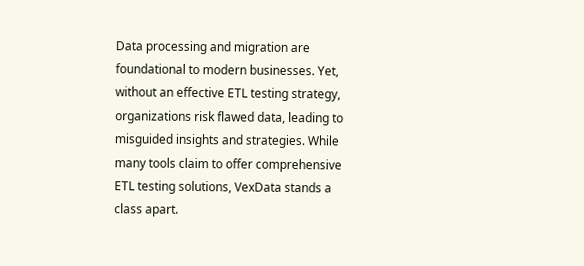Data processing and migration are foundational to modern businesses. Yet, without an effective ETL testing strategy, organizations risk flawed data, leading to misguided insights and strategies. While many tools claim to offer comprehensive ETL testing solutions, VexData stands a class apart.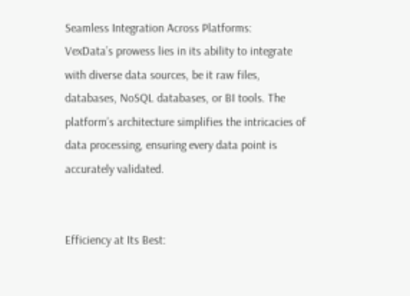Seamless Integration Across Platforms:
VexData’s prowess lies in its ability to integrate with diverse data sources, be it raw files, databases, NoSQL databases, or BI tools. The platform’s architecture simplifies the intricacies of data processing, ensuring every data point is accurately validated.


Efficiency at Its Best: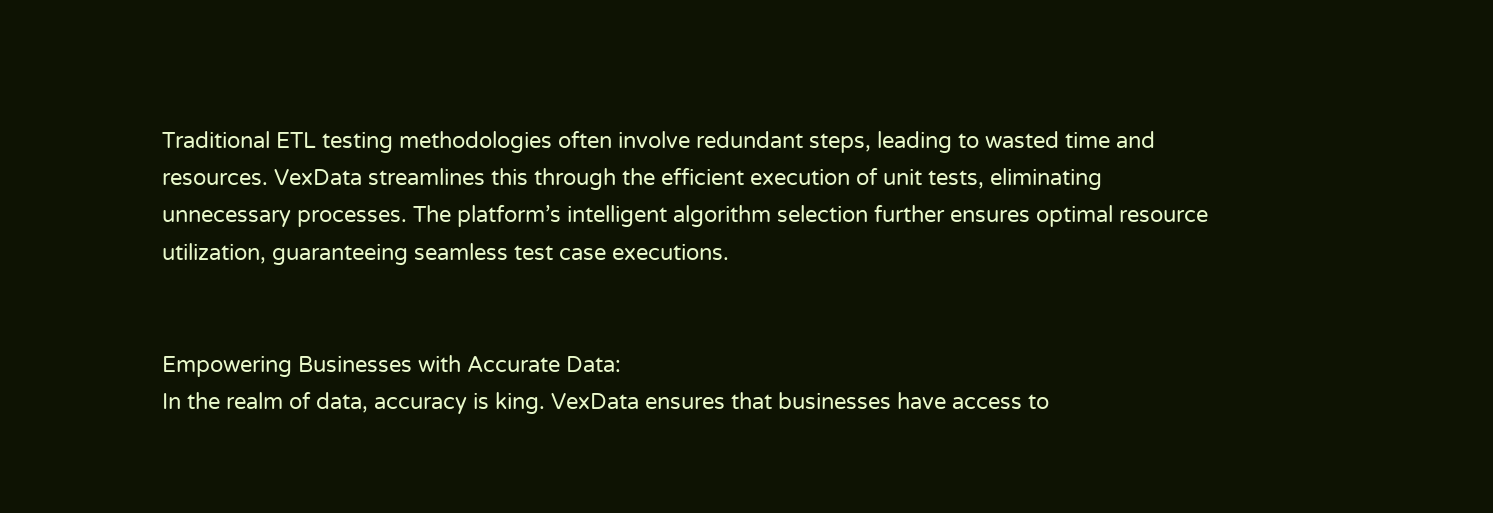Traditional ETL testing methodologies often involve redundant steps, leading to wasted time and resources. VexData streamlines this through the efficient execution of unit tests, eliminating unnecessary processes. The platform’s intelligent algorithm selection further ensures optimal resource utilization, guaranteeing seamless test case executions.


Empowering Businesses with Accurate Data:
In the realm of data, accuracy is king. VexData ensures that businesses have access to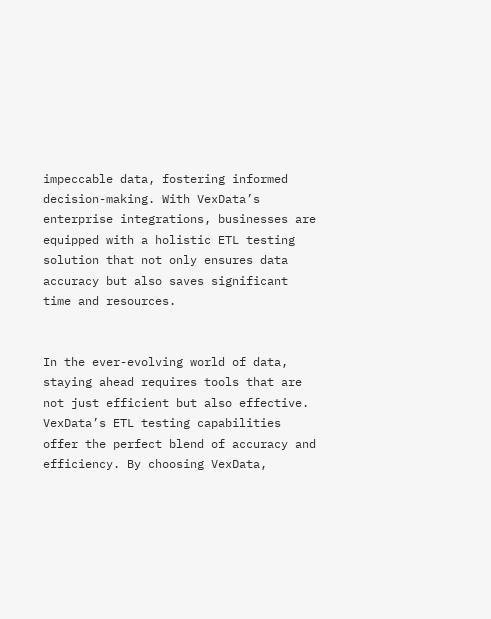impeccable data, fostering informed decision-making. With VexData’s enterprise integrations, businesses are equipped with a holistic ETL testing solution that not only ensures data accuracy but also saves significant time and resources.


In the ever-evolving world of data, staying ahead requires tools that are not just efficient but also effective. VexData’s ETL testing capabilities offer the perfect blend of accuracy and efficiency. By choosing VexData,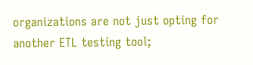organizations are not just opting for another ETL testing tool;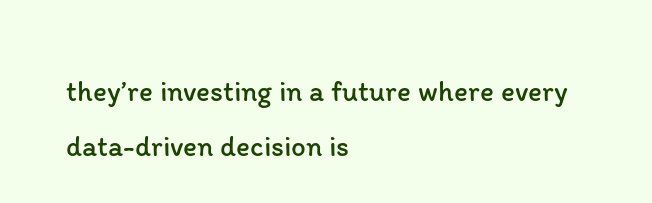they’re investing in a future where every data-driven decision is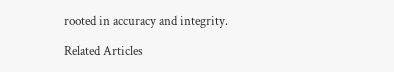rooted in accuracy and integrity.

Related Articles